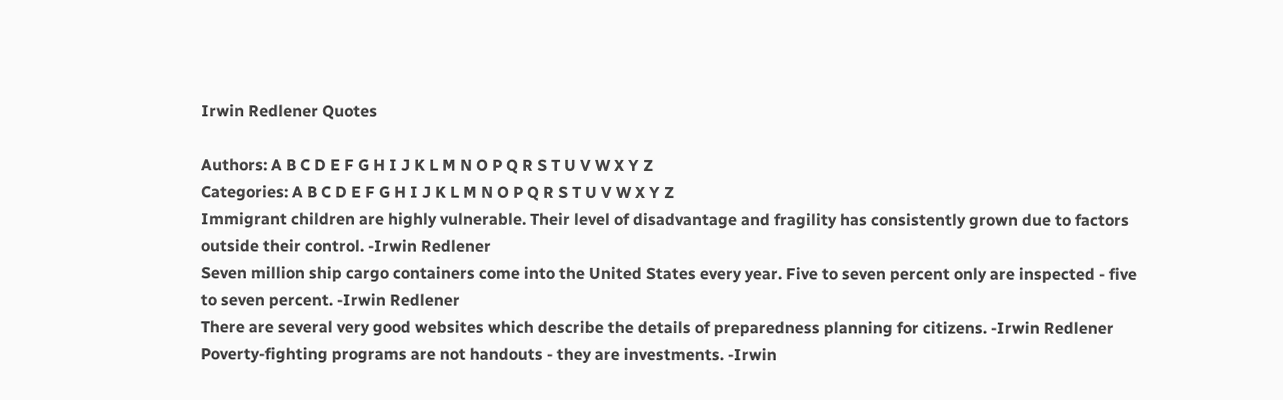Irwin Redlener Quotes

Authors: A B C D E F G H I J K L M N O P Q R S T U V W X Y Z
Categories: A B C D E F G H I J K L M N O P Q R S T U V W X Y Z
Immigrant children are highly vulnerable. Their level of disadvantage and fragility has consistently grown due to factors outside their control. -Irwin Redlener
Seven million ship cargo containers come into the United States every year. Five to seven percent only are inspected - five to seven percent. -Irwin Redlener
There are several very good websites which describe the details of preparedness planning for citizens. -Irwin Redlener
Poverty-fighting programs are not handouts - they are investments. -Irwin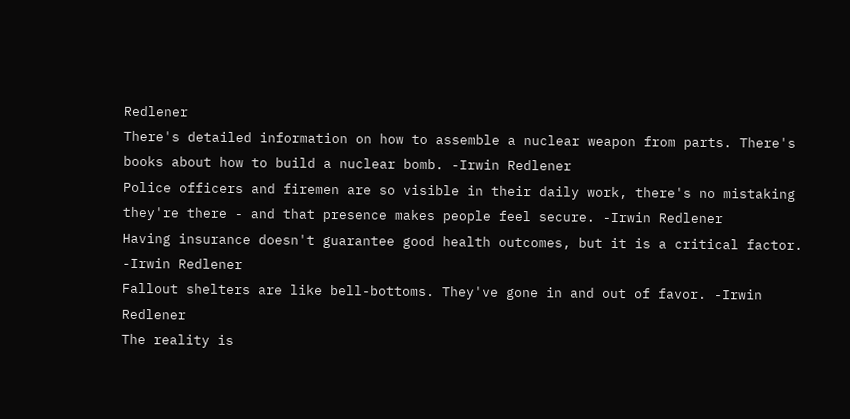Redlener
There's detailed information on how to assemble a nuclear weapon from parts. There's books about how to build a nuclear bomb. -Irwin Redlener
Police officers and firemen are so visible in their daily work, there's no mistaking they're there - and that presence makes people feel secure. -Irwin Redlener
Having insurance doesn't guarantee good health outcomes, but it is a critical factor. -Irwin Redlener
Fallout shelters are like bell-bottoms. They've gone in and out of favor. -Irwin Redlener
The reality is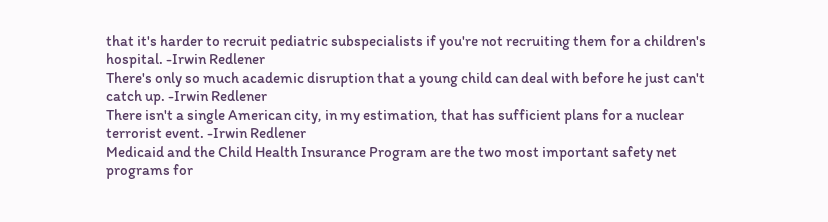that it's harder to recruit pediatric subspecialists if you're not recruiting them for a children's hospital. -Irwin Redlener
There's only so much academic disruption that a young child can deal with before he just can't catch up. -Irwin Redlener
There isn't a single American city, in my estimation, that has sufficient plans for a nuclear terrorist event. -Irwin Redlener
Medicaid and the Child Health Insurance Program are the two most important safety net programs for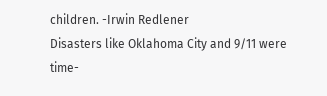children. -Irwin Redlener
Disasters like Oklahoma City and 9/11 were time-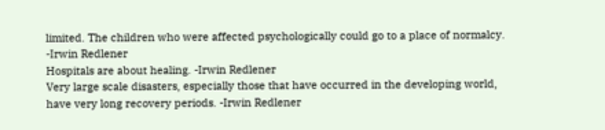limited. The children who were affected psychologically could go to a place of normalcy. -Irwin Redlener
Hospitals are about healing. -Irwin Redlener
Very large scale disasters, especially those that have occurred in the developing world, have very long recovery periods. -Irwin Redlener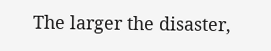The larger the disaster,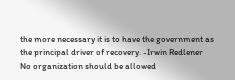the more necessary it is to have the government as the principal driver of recovery. -Irwin Redlener
No organization should be allowed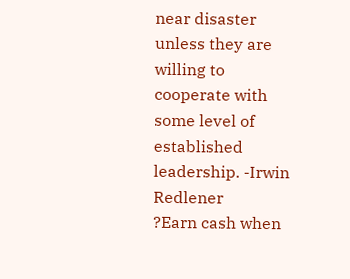near disaster unless they are willing to cooperate with some level of established leadership. -Irwin Redlener
?Earn cash when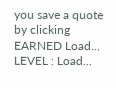you save a quote by clicking
EARNED Load...
LEVEL : Load...